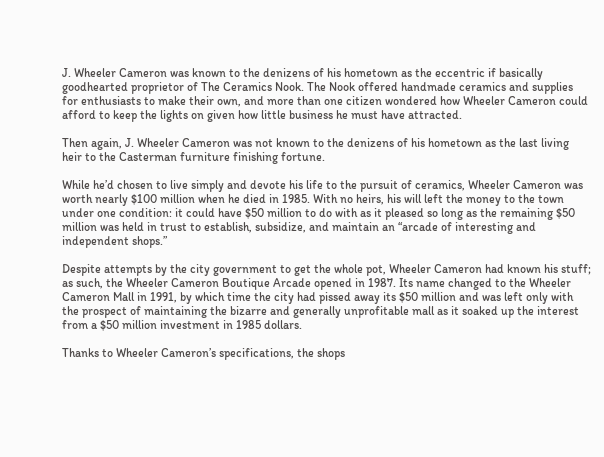J. Wheeler Cameron was known to the denizens of his hometown as the eccentric if basically goodhearted proprietor of The Ceramics Nook. The Nook offered handmade ceramics and supplies for enthusiasts to make their own, and more than one citizen wondered how Wheeler Cameron could afford to keep the lights on given how little business he must have attracted.

Then again, J. Wheeler Cameron was not known to the denizens of his hometown as the last living heir to the Casterman furniture finishing fortune.

While he’d chosen to live simply and devote his life to the pursuit of ceramics, Wheeler Cameron was worth nearly $100 million when he died in 1985. With no heirs, his will left the money to the town under one condition: it could have $50 million to do with as it pleased so long as the remaining $50 million was held in trust to establish, subsidize, and maintain an “arcade of interesting and independent shops.”

Despite attempts by the city government to get the whole pot, Wheeler Cameron had known his stuff; as such, the Wheeler Cameron Boutique Arcade opened in 1987. Its name changed to the Wheeler Cameron Mall in 1991, by which time the city had pissed away its $50 million and was left only with the prospect of maintaining the bizarre and generally unprofitable mall as it soaked up the interest from a $50 million investment in 1985 dollars.

Thanks to Wheeler Cameron’s specifications, the shops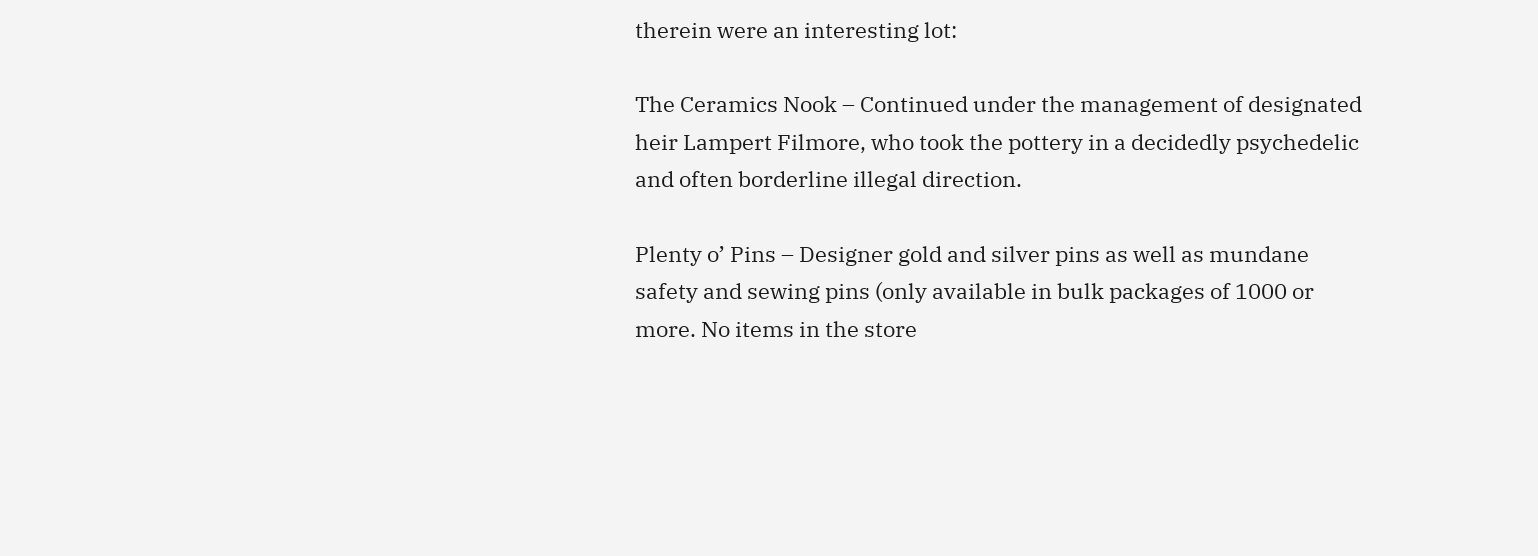therein were an interesting lot:

The Ceramics Nook – Continued under the management of designated heir Lampert Filmore, who took the pottery in a decidedly psychedelic and often borderline illegal direction.

Plenty o’ Pins – Designer gold and silver pins as well as mundane safety and sewing pins (only available in bulk packages of 1000 or more. No items in the store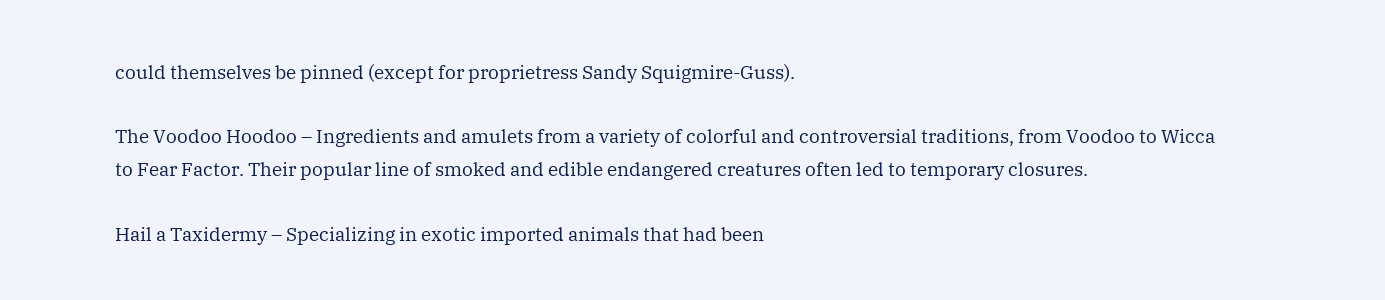could themselves be pinned (except for proprietress Sandy Squigmire-Guss).

The Voodoo Hoodoo – Ingredients and amulets from a variety of colorful and controversial traditions, from Voodoo to Wicca to Fear Factor. Their popular line of smoked and edible endangered creatures often led to temporary closures.

Hail a Taxidermy – Specializing in exotic imported animals that had been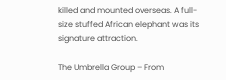killed and mounted overseas. A full-size stuffed African elephant was its signature attraction.

The Umbrella Group – From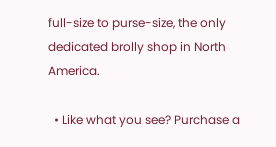full-size to purse-size, the only dedicated brolly shop in North America.

  • Like what you see? Purchase a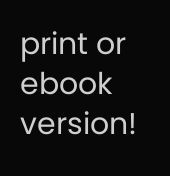print or ebook version!